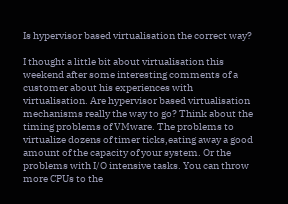Is hypervisor based virtualisation the correct way?

I thought a little bit about virtualisation this weekend after some interesting comments of a customer about his experiences with virtualisation. Are hypervisor based virtualisation mechanisms really the way to go? Think about the timing problems of VMware. The problems to virtualize dozens of timer ticks,eating away a good amount of the capacity of your system. Or the problems with I/O intensive tasks. You can throw more CPUs to the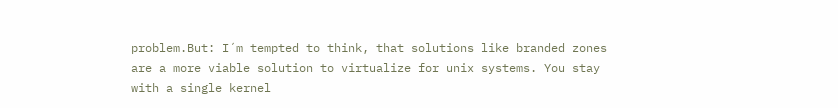problem.But: I´m tempted to think, that solutions like branded zones are a more viable solution to virtualize for unix systems. You stay with a single kernel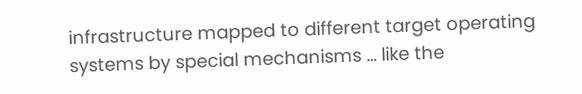infrastructure mapped to different target operating systems by special mechanisms … like the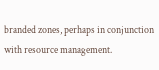branded zones, perhaps in conjunction with resource management.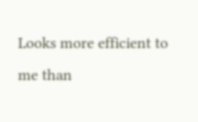Looks more efficient to me than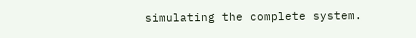simulating the complete system.